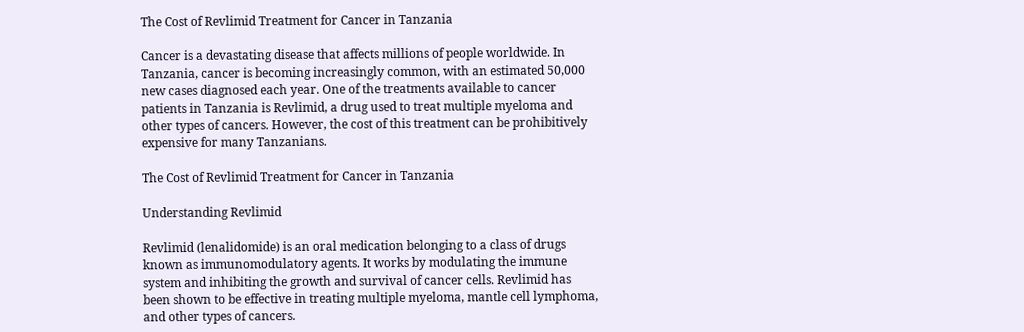The Cost of Revlimid Treatment for Cancer in Tanzania

Cancer is a devastating disease that affects millions of people worldwide. In Tanzania, cancer is becoming increasingly common, with an estimated 50,000 new cases diagnosed each year. One of the treatments available to cancer patients in Tanzania is Revlimid, a drug used to treat multiple myeloma and other types of cancers. However, the cost of this treatment can be prohibitively expensive for many Tanzanians.

The Cost of Revlimid Treatment for Cancer in Tanzania

Understanding Revlimid

Revlimid (lenalidomide) is an oral medication belonging to a class of drugs known as immunomodulatory agents. It works by modulating the immune system and inhibiting the growth and survival of cancer cells. Revlimid has been shown to be effective in treating multiple myeloma, mantle cell lymphoma, and other types of cancers.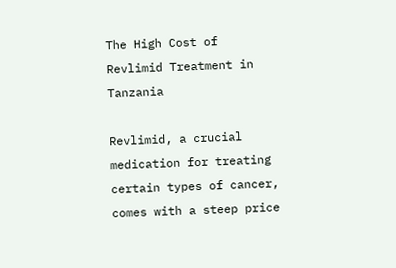The High Cost of Revlimid Treatment in Tanzania

Revlimid, a crucial medication for treating certain types of cancer, comes with a steep price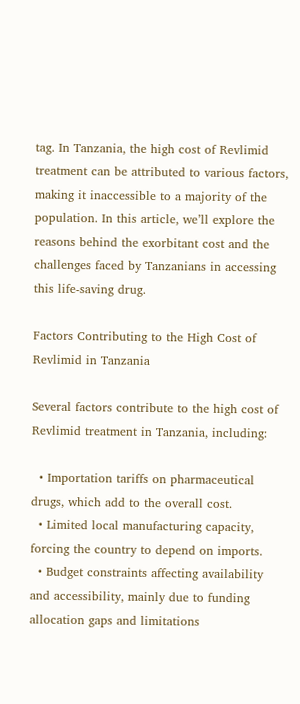tag. In Tanzania, the high cost of Revlimid treatment can be attributed to various factors, making it inaccessible to a majority of the population. In this article, we’ll explore the reasons behind the exorbitant cost and the challenges faced by Tanzanians in accessing this life-saving drug.

Factors Contributing to the High Cost of Revlimid in Tanzania

Several factors contribute to the high cost of Revlimid treatment in Tanzania, including:

  • Importation tariffs on pharmaceutical drugs, which add to the overall cost.
  • Limited local manufacturing capacity, forcing the country to depend on imports.
  • Budget constraints affecting availability and accessibility, mainly due to funding allocation gaps and limitations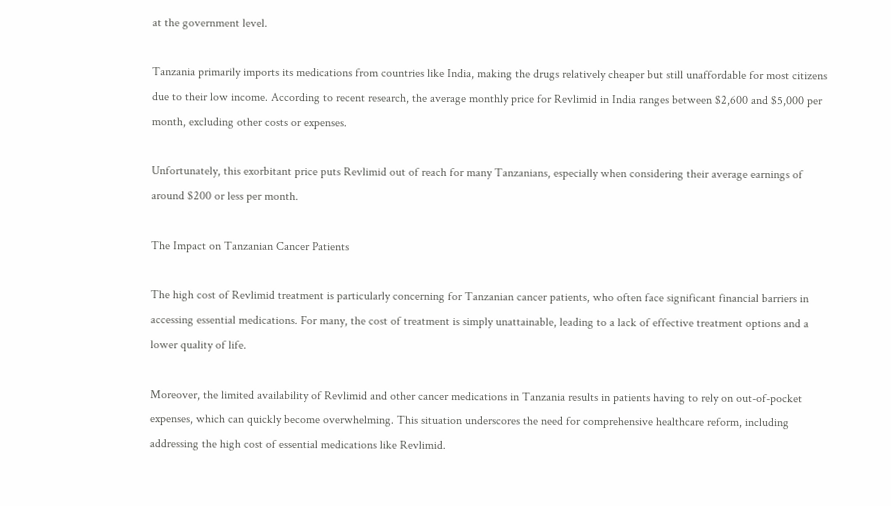at the government level.

Tanzania primarily imports its medications from countries like India, making the drugs relatively cheaper but still unaffordable for most citizens due to their low income. According to recent research, the average monthly price for Revlimid in India ranges between $2,600 and $5,000 per month, excluding other costs or expenses.

Unfortunately, this exorbitant price puts Revlimid out of reach for many Tanzanians, especially when considering their average earnings of around $200 or less per month.

The Impact on Tanzanian Cancer Patients

The high cost of Revlimid treatment is particularly concerning for Tanzanian cancer patients, who often face significant financial barriers in accessing essential medications. For many, the cost of treatment is simply unattainable, leading to a lack of effective treatment options and a lower quality of life.

Moreover, the limited availability of Revlimid and other cancer medications in Tanzania results in patients having to rely on out-of-pocket expenses, which can quickly become overwhelming. This situation underscores the need for comprehensive healthcare reform, including addressing the high cost of essential medications like Revlimid.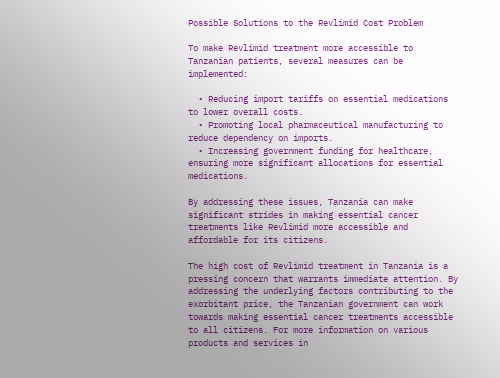Possible Solutions to the Revlimid Cost Problem

To make Revlimid treatment more accessible to Tanzanian patients, several measures can be implemented:

  • Reducing import tariffs on essential medications to lower overall costs.
  • Promoting local pharmaceutical manufacturing to reduce dependency on imports.
  • Increasing government funding for healthcare, ensuring more significant allocations for essential medications.

By addressing these issues, Tanzania can make significant strides in making essential cancer treatments like Revlimid more accessible and affordable for its citizens.

The high cost of Revlimid treatment in Tanzania is a pressing concern that warrants immediate attention. By addressing the underlying factors contributing to the exorbitant price, the Tanzanian government can work towards making essential cancer treatments accessible to all citizens. For more information on various products and services in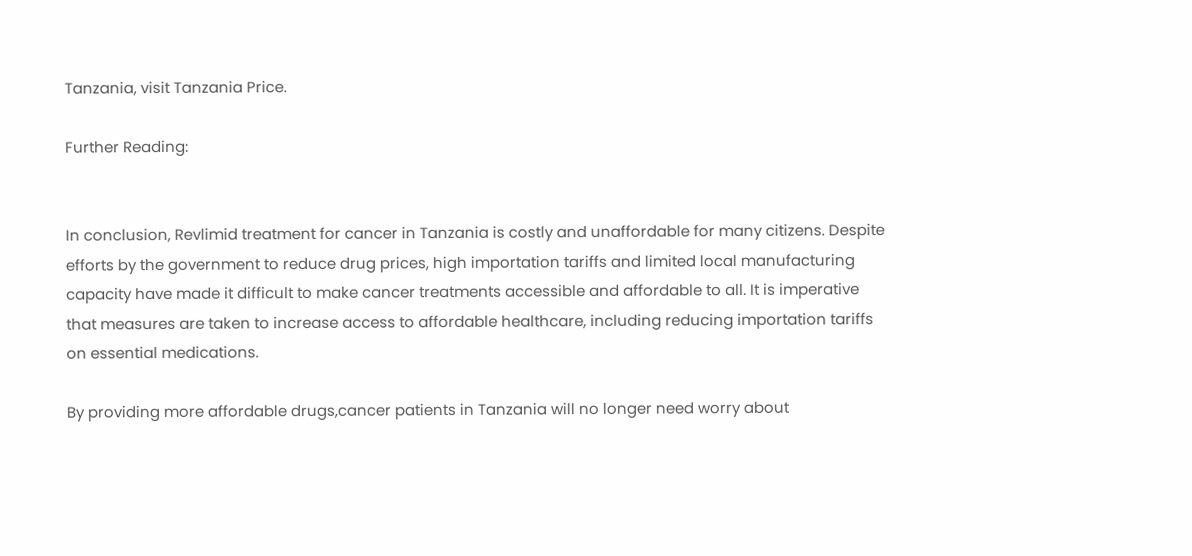Tanzania, visit Tanzania Price.

Further Reading:


In conclusion, Revlimid treatment for cancer in Tanzania is costly and unaffordable for many citizens. Despite efforts by the government to reduce drug prices, high importation tariffs and limited local manufacturing capacity have made it difficult to make cancer treatments accessible and affordable to all. It is imperative that measures are taken to increase access to affordable healthcare, including reducing importation tariffs on essential medications.

By providing more affordable drugs,cancer patients in Tanzania will no longer need worry about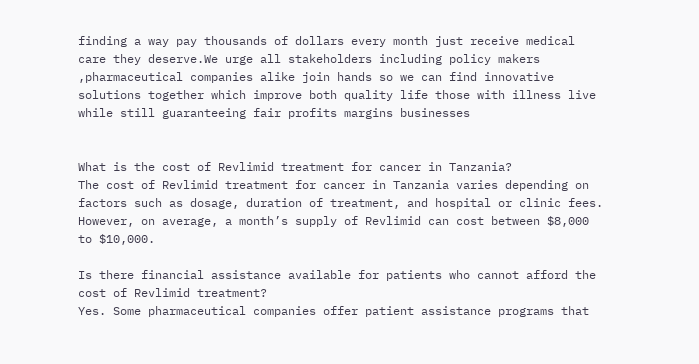finding a way pay thousands of dollars every month just receive medical care they deserve.We urge all stakeholders including policy makers ,pharmaceutical companies alike join hands so we can find innovative solutions together which improve both quality life those with illness live while still guaranteeing fair profits margins businesses


What is the cost of Revlimid treatment for cancer in Tanzania?
The cost of Revlimid treatment for cancer in Tanzania varies depending on factors such as dosage, duration of treatment, and hospital or clinic fees. However, on average, a month’s supply of Revlimid can cost between $8,000 to $10,000.

Is there financial assistance available for patients who cannot afford the cost of Revlimid treatment?
Yes. Some pharmaceutical companies offer patient assistance programs that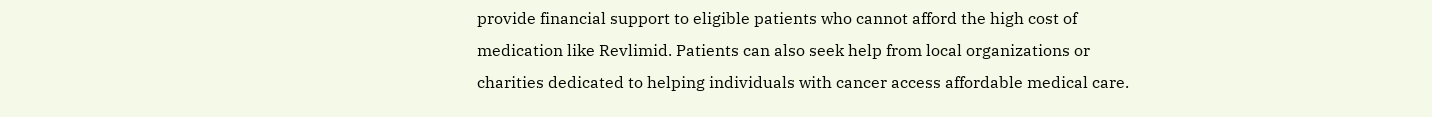provide financial support to eligible patients who cannot afford the high cost of medication like Revlimid. Patients can also seek help from local organizations or charities dedicated to helping individuals with cancer access affordable medical care.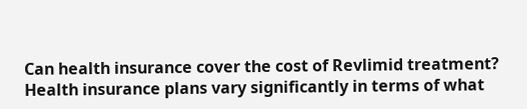Can health insurance cover the cost of Revlimid treatment?
Health insurance plans vary significantly in terms of what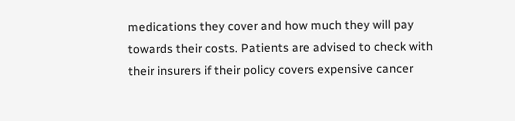medications they cover and how much they will pay towards their costs. Patients are advised to check with their insurers if their policy covers expensive cancer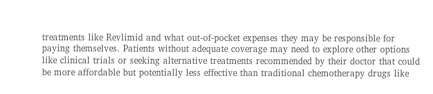treatments like Revlimid and what out-of-pocket expenses they may be responsible for paying themselves. Patients without adequate coverage may need to explore other options like clinical trials or seeking alternative treatments recommended by their doctor that could be more affordable but potentially less effective than traditional chemotherapy drugs like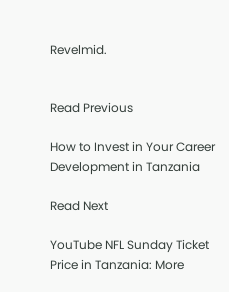Revelmid.


Read Previous

How to Invest in Your Career Development in Tanzania

Read Next

YouTube NFL Sunday Ticket Price in Tanzania: More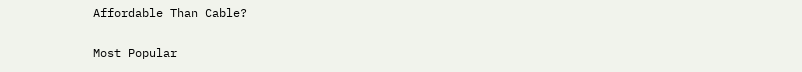Affordable Than Cable?

Most Popular